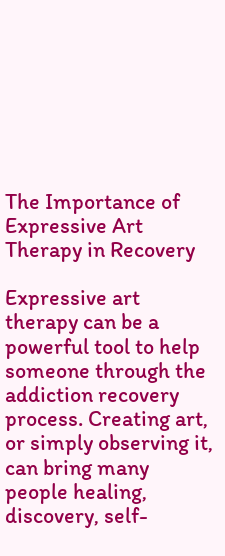The Importance of Expressive Art Therapy in Recovery

Expressive art therapy can be a powerful tool to help someone through the addiction recovery process. Creating art, or simply observing it, can bring many people healing, discovery, self-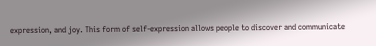expression, and joy. This form of self-expression allows people to discover and communicate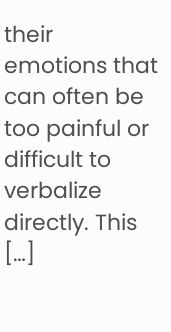their emotions that can often be too painful or difficult to verbalize directly. This […]